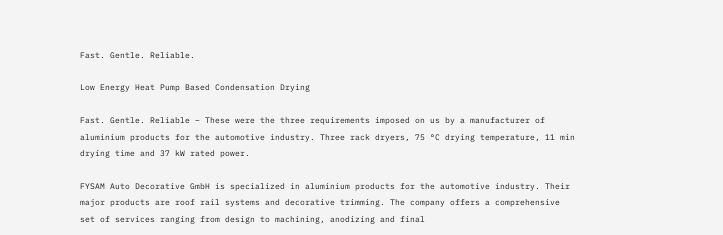Fast. Gentle. Reliable.

Low Energy Heat Pump Based Condensation Drying

Fast. Gentle. Reliable – These were the three requirements imposed on us by a manufacturer of aluminium products for the automotive industry. Three rack dryers, 75 °C drying temperature, 11 min drying time and 37 kW rated power.

FYSAM Auto Decorative GmbH is specialized in aluminium products for the automotive industry. Their major products are roof rail systems and decorative trimming. The company offers a comprehensive set of services ranging from design to machining, anodizing and final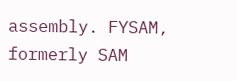assembly. FYSAM, formerly SAM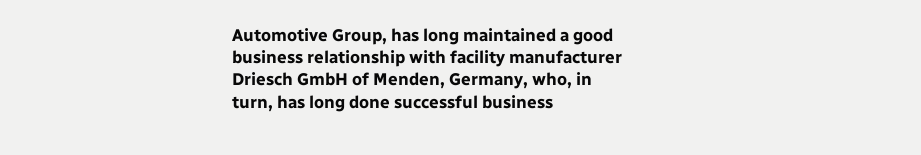Automotive Group, has long maintained a good business relationship with facility manufacturer Driesch GmbH of Menden, Germany, who, in turn, has long done successful business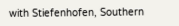with Stiefenhofen, Southern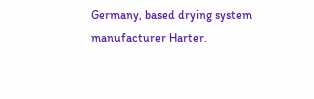Germany, based drying system manufacturer Harter.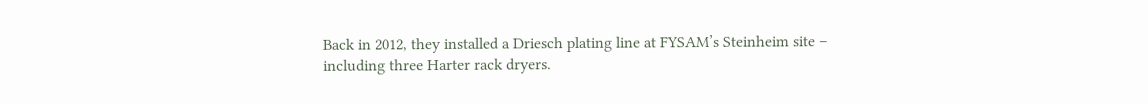Back in 2012, they installed a Driesch plating line at FYSAM’s Steinheim site – including three Harter rack dryers.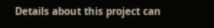Details about this project can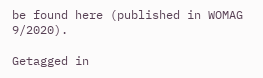be found here (published in WOMAG 9/2020).

Getagged in